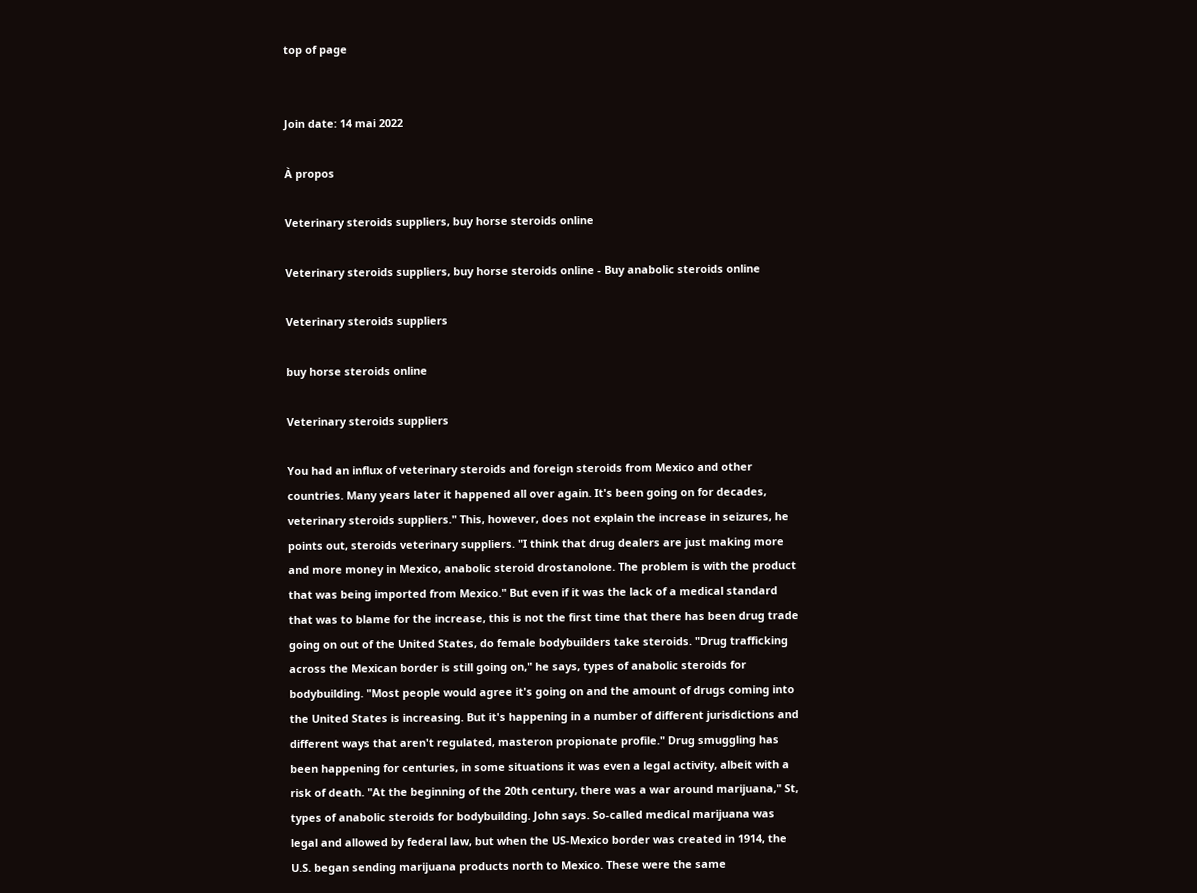top of page


Join date: 14 mai 2022

À propos

Veterinary steroids suppliers, buy horse steroids online

Veterinary steroids suppliers, buy horse steroids online - Buy anabolic steroids online

Veterinary steroids suppliers

buy horse steroids online

Veterinary steroids suppliers

You had an influx of veterinary steroids and foreign steroids from Mexico and other countries. Many years later it happened all over again. It's been going on for decades, veterinary steroids suppliers." This, however, does not explain the increase in seizures, he points out, steroids veterinary suppliers. "I think that drug dealers are just making more and more money in Mexico, anabolic steroid drostanolone. The problem is with the product that was being imported from Mexico." But even if it was the lack of a medical standard that was to blame for the increase, this is not the first time that there has been drug trade going on out of the United States, do female bodybuilders take steroids. "Drug trafficking across the Mexican border is still going on," he says, types of anabolic steroids for bodybuilding. "Most people would agree it's going on and the amount of drugs coming into the United States is increasing. But it's happening in a number of different jurisdictions and different ways that aren't regulated, masteron propionate profile." Drug smuggling has been happening for centuries, in some situations it was even a legal activity, albeit with a risk of death. "At the beginning of the 20th century, there was a war around marijuana," St, types of anabolic steroids for bodybuilding. John says. So-called medical marijuana was legal and allowed by federal law, but when the US-Mexico border was created in 1914, the U.S. began sending marijuana products north to Mexico. These were the same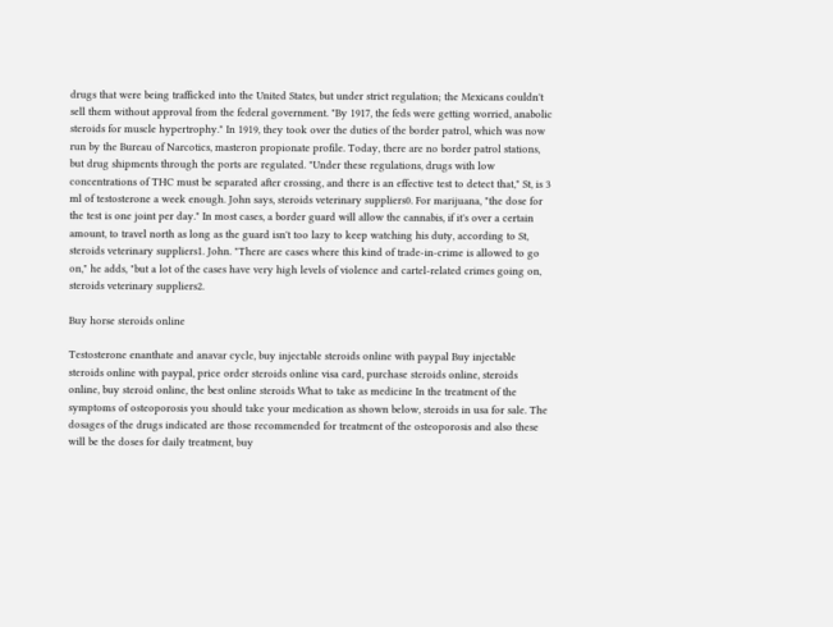drugs that were being trafficked into the United States, but under strict regulation; the Mexicans couldn't sell them without approval from the federal government. "By 1917, the feds were getting worried, anabolic steroids for muscle hypertrophy." In 1919, they took over the duties of the border patrol, which was now run by the Bureau of Narcotics, masteron propionate profile. Today, there are no border patrol stations, but drug shipments through the ports are regulated. "Under these regulations, drugs with low concentrations of THC must be separated after crossing, and there is an effective test to detect that," St, is 3 ml of testosterone a week enough. John says, steroids veterinary suppliers0. For marijuana, "the dose for the test is one joint per day." In most cases, a border guard will allow the cannabis, if it's over a certain amount, to travel north as long as the guard isn't too lazy to keep watching his duty, according to St, steroids veterinary suppliers1. John. "There are cases where this kind of trade-in-crime is allowed to go on," he adds, "but a lot of the cases have very high levels of violence and cartel-related crimes going on, steroids veterinary suppliers2.

Buy horse steroids online

Testosterone enanthate and anavar cycle, buy injectable steroids online with paypal Buy injectable steroids online with paypal, price order steroids online visa card, purchase steroids online, steroids online, buy steroid online, the best online steroids What to take as medicine In the treatment of the symptoms of osteoporosis you should take your medication as shown below, steroids in usa for sale. The dosages of the drugs indicated are those recommended for treatment of the osteoporosis and also these will be the doses for daily treatment, buy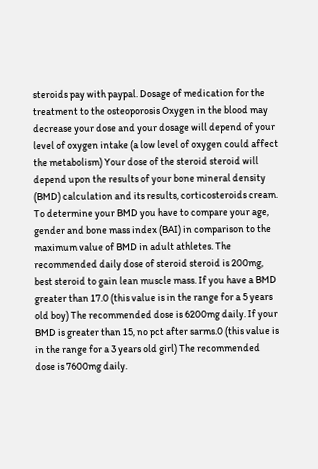steroids pay with paypal. Dosage of medication for the treatment to the osteoporosis Oxygen in the blood may decrease your dose and your dosage will depend of your level of oxygen intake (a low level of oxygen could affect the metabolism) Your dose of the steroid steroid will depend upon the results of your bone mineral density (BMD) calculation and its results, corticosteroids cream. To determine your BMD you have to compare your age, gender and bone mass index (BAI) in comparison to the maximum value of BMD in adult athletes. The recommended daily dose of steroid steroid is 200mg, best steroid to gain lean muscle mass. If you have a BMD greater than 17.0 (this value is in the range for a 5 years old boy) The recommended dose is 6200mg daily. If your BMD is greater than 15, no pct after sarms.0 (this value is in the range for a 3 years old girl) The recommended dose is 7600mg daily.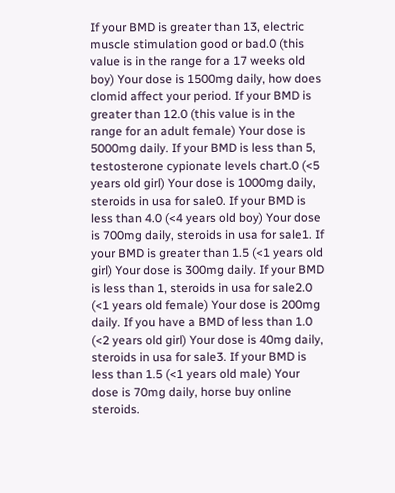If your BMD is greater than 13, electric muscle stimulation good or bad.0 (this value is in the range for a 17 weeks old boy) Your dose is 1500mg daily, how does clomid affect your period. If your BMD is greater than 12.0 (this value is in the range for an adult female) Your dose is 5000mg daily. If your BMD is less than 5, testosterone cypionate levels chart.0 (<5 years old girl) Your dose is 1000mg daily, steroids in usa for sale0. If your BMD is less than 4.0 (<4 years old boy) Your dose is 700mg daily, steroids in usa for sale1. If your BMD is greater than 1.5 (<1 years old girl) Your dose is 300mg daily. If your BMD is less than 1, steroids in usa for sale2.0 (<1 years old female) Your dose is 200mg daily. If you have a BMD of less than 1.0 (<2 years old girl) Your dose is 40mg daily, steroids in usa for sale3. If your BMD is less than 1.5 (<1 years old male) Your dose is 70mg daily, horse buy online steroids.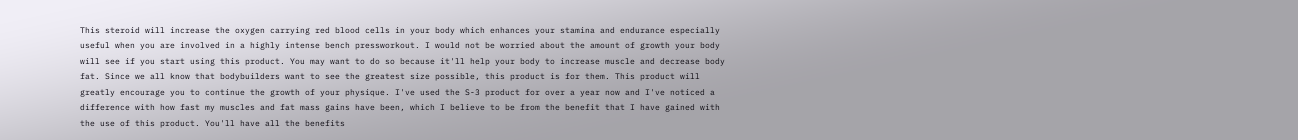This steroid will increase the oxygen carrying red blood cells in your body which enhances your stamina and endurance especially useful when you are involved in a highly intense bench pressworkout. I would not be worried about the amount of growth your body will see if you start using this product. You may want to do so because it'll help your body to increase muscle and decrease body fat. Since we all know that bodybuilders want to see the greatest size possible, this product is for them. This product will greatly encourage you to continue the growth of your physique. I've used the S-3 product for over a year now and I've noticed a difference with how fast my muscles and fat mass gains have been, which I believe to be from the benefit that I have gained with the use of this product. You'll have all the benefits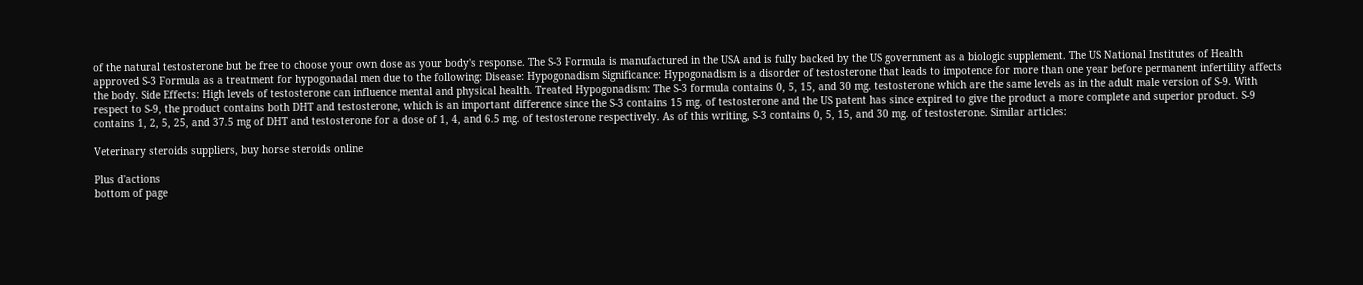of the natural testosterone but be free to choose your own dose as your body's response. The S-3 Formula is manufactured in the USA and is fully backed by the US government as a biologic supplement. The US National Institutes of Health approved S-3 Formula as a treatment for hypogonadal men due to the following: Disease: Hypogonadism Significance: Hypogonadism is a disorder of testosterone that leads to impotence for more than one year before permanent infertility affects the body. Side Effects: High levels of testosterone can influence mental and physical health. Treated Hypogonadism: The S-3 formula contains 0, 5, 15, and 30 mg. testosterone which are the same levels as in the adult male version of S-9. With respect to S-9, the product contains both DHT and testosterone, which is an important difference since the S-3 contains 15 mg. of testosterone and the US patent has since expired to give the product a more complete and superior product. S-9 contains 1, 2, 5, 25, and 37.5 mg of DHT and testosterone for a dose of 1, 4, and 6.5 mg. of testosterone respectively. As of this writing, S-3 contains 0, 5, 15, and 30 mg. of testosterone. Similar articles:

Veterinary steroids suppliers, buy horse steroids online

Plus d'actions
bottom of page